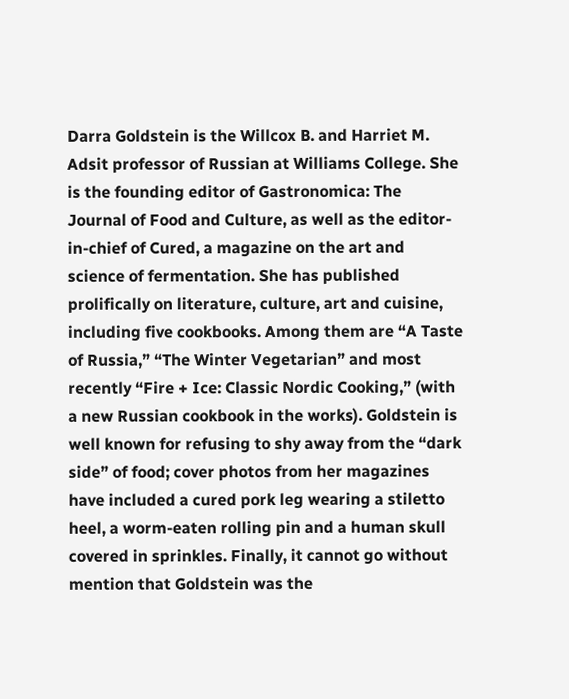Darra Goldstein is the Willcox B. and Harriet M. Adsit professor of Russian at Williams College. She is the founding editor of Gastronomica: The Journal of Food and Culture, as well as the editor-in-chief of Cured, a magazine on the art and science of fermentation. She has published prolifically on literature, culture, art and cuisine, including five cookbooks. Among them are “A Taste of Russia,” “The Winter Vegetarian” and most recently “Fire + Ice: Classic Nordic Cooking,” (with a new Russian cookbook in the works). Goldstein is well known for refusing to shy away from the “dark side” of food; cover photos from her magazines have included a cured pork leg wearing a stiletto heel, a worm-eaten rolling pin and a human skull covered in sprinkles. Finally, it cannot go without mention that Goldstein was the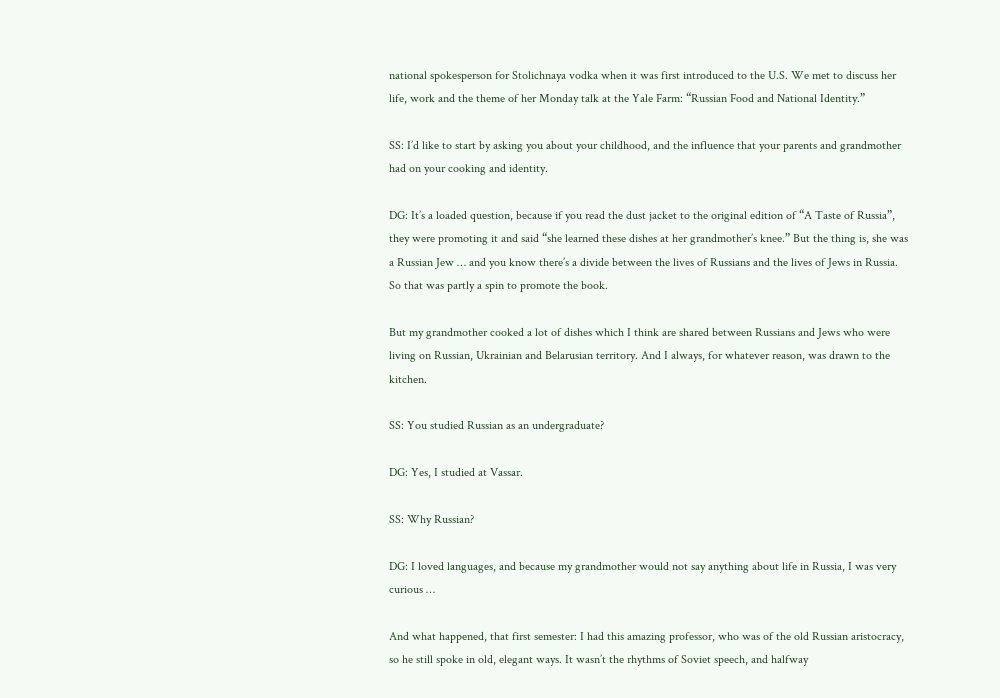national spokesperson for Stolichnaya vodka when it was first introduced to the U.S. We met to discuss her life, work and the theme of her Monday talk at the Yale Farm: “Russian Food and National Identity.”

SS: I’d like to start by asking you about your childhood, and the influence that your parents and grandmother had on your cooking and identity.

DG: It’s a loaded question, because if you read the dust jacket to the original edition of “A Taste of Russia”, they were promoting it and said “she learned these dishes at her grandmother’s knee.” But the thing is, she was a Russian Jew … and you know there’s a divide between the lives of Russians and the lives of Jews in Russia. So that was partly a spin to promote the book.

But my grandmother cooked a lot of dishes which I think are shared between Russians and Jews who were living on Russian, Ukrainian and Belarusian territory. And I always, for whatever reason, was drawn to the kitchen.

SS: You studied Russian as an undergraduate?

DG: Yes, I studied at Vassar.

SS: Why Russian?

DG: I loved languages, and because my grandmother would not say anything about life in Russia, I was very curious …

And what happened, that first semester: I had this amazing professor, who was of the old Russian aristocracy, so he still spoke in old, elegant ways. It wasn’t the rhythms of Soviet speech, and halfway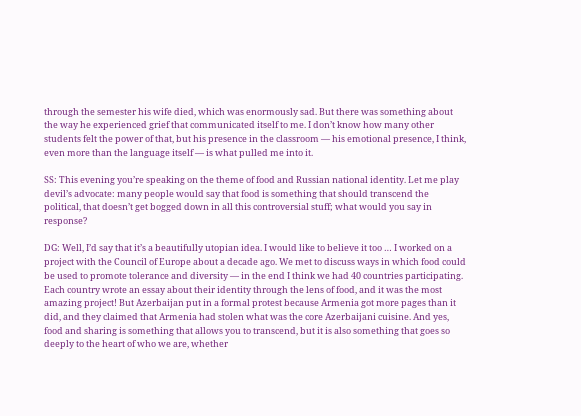through the semester his wife died, which was enormously sad. But there was something about the way he experienced grief that communicated itself to me. I don’t know how many other students felt the power of that, but his presence in the classroom — his emotional presence, I think, even more than the language itself — is what pulled me into it.

SS: This evening you’re speaking on the theme of food and Russian national identity. Let me play devil’s advocate: many people would say that food is something that should transcend the political, that doesn’t get bogged down in all this controversial stuff; what would you say in response?

DG: Well, I’d say that it’s a beautifully utopian idea. I would like to believe it too … I worked on a project with the Council of Europe about a decade ago. We met to discuss ways in which food could be used to promote tolerance and diversity — in the end I think we had 40 countries participating. Each country wrote an essay about their identity through the lens of food, and it was the most amazing project! But Azerbaijan put in a formal protest because Armenia got more pages than it did, and they claimed that Armenia had stolen what was the core Azerbaijani cuisine. And yes, food and sharing is something that allows you to transcend, but it is also something that goes so deeply to the heart of who we are, whether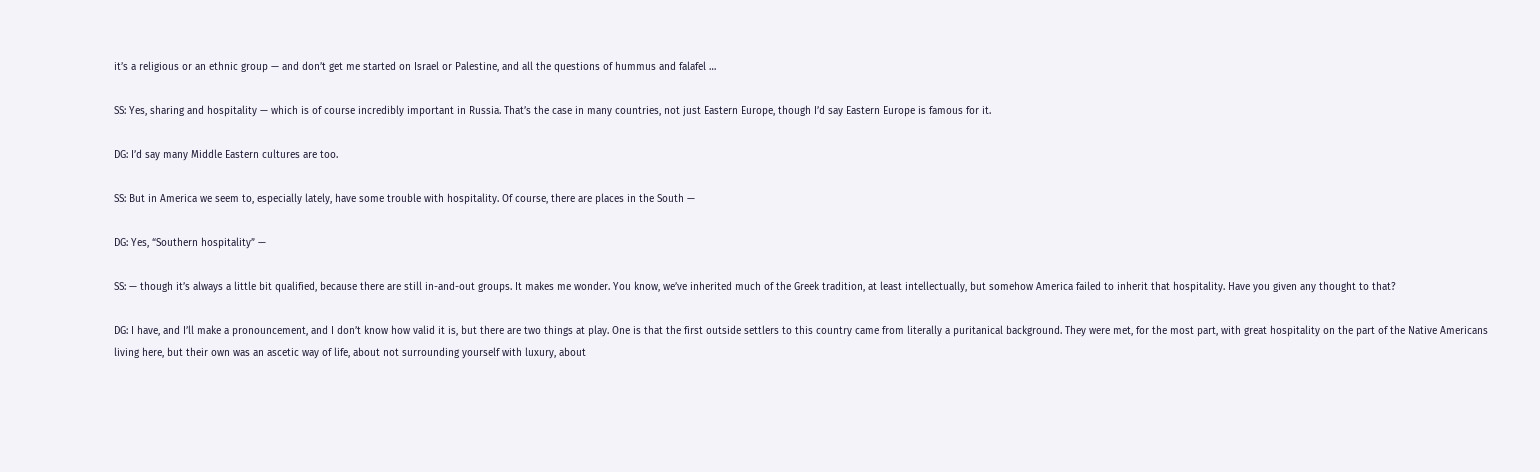it’s a religious or an ethnic group — and don’t get me started on Israel or Palestine, and all the questions of hummus and falafel …

SS: Yes, sharing and hospitality — which is of course incredibly important in Russia. That’s the case in many countries, not just Eastern Europe, though I’d say Eastern Europe is famous for it.

DG: I’d say many Middle Eastern cultures are too.

SS: But in America we seem to, especially lately, have some trouble with hospitality. Of course, there are places in the South —

DG: Yes, “Southern hospitality” —

SS: — though it’s always a little bit qualified, because there are still in-and-out groups. It makes me wonder. You know, we’ve inherited much of the Greek tradition, at least intellectually, but somehow America failed to inherit that hospitality. Have you given any thought to that?

DG: I have, and I’ll make a pronouncement, and I don’t know how valid it is, but there are two things at play. One is that the first outside settlers to this country came from literally a puritanical background. They were met, for the most part, with great hospitality on the part of the Native Americans living here, but their own was an ascetic way of life, about not surrounding yourself with luxury, about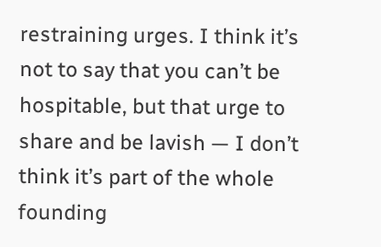restraining urges. I think it’s not to say that you can’t be hospitable, but that urge to share and be lavish — I don’t think it’s part of the whole founding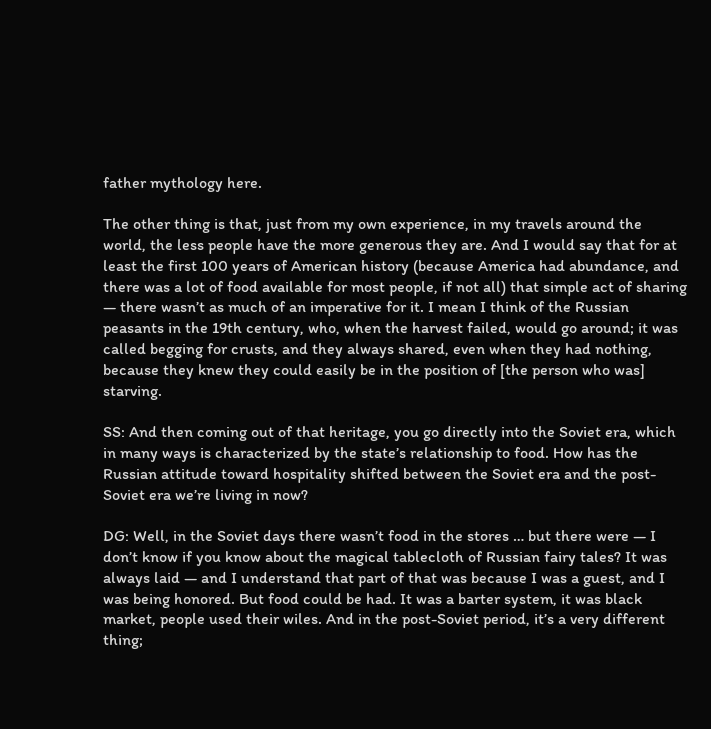father mythology here.

The other thing is that, just from my own experience, in my travels around the world, the less people have the more generous they are. And I would say that for at least the first 100 years of American history (because America had abundance, and there was a lot of food available for most people, if not all) that simple act of sharing — there wasn’t as much of an imperative for it. I mean I think of the Russian peasants in the 19th century, who, when the harvest failed, would go around; it was called begging for crusts, and they always shared, even when they had nothing, because they knew they could easily be in the position of [the person who was] starving.

SS: And then coming out of that heritage, you go directly into the Soviet era, which in many ways is characterized by the state’s relationship to food. How has the Russian attitude toward hospitality shifted between the Soviet era and the post-Soviet era we’re living in now?

DG: Well, in the Soviet days there wasn’t food in the stores … but there were — I don’t know if you know about the magical tablecloth of Russian fairy tales? It was always laid — and I understand that part of that was because I was a guest, and I was being honored. But food could be had. It was a barter system, it was black market, people used their wiles. And in the post-Soviet period, it’s a very different thing;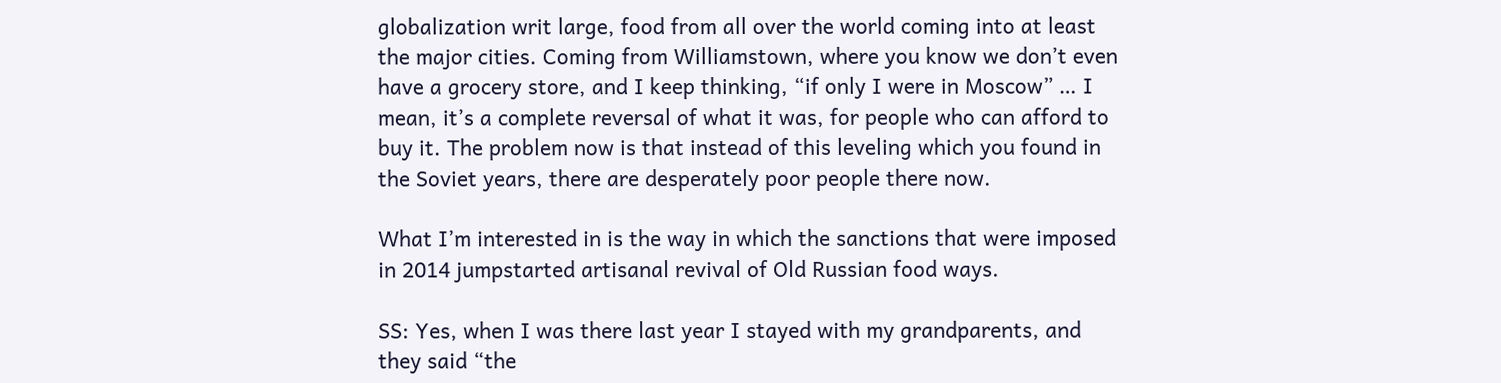globalization writ large, food from all over the world coming into at least the major cities. Coming from Williamstown, where you know we don’t even have a grocery store, and I keep thinking, “if only I were in Moscow” … I mean, it’s a complete reversal of what it was, for people who can afford to buy it. The problem now is that instead of this leveling which you found in the Soviet years, there are desperately poor people there now.

What I’m interested in is the way in which the sanctions that were imposed in 2014 jumpstarted artisanal revival of Old Russian food ways.

SS: Yes, when I was there last year I stayed with my grandparents, and they said “the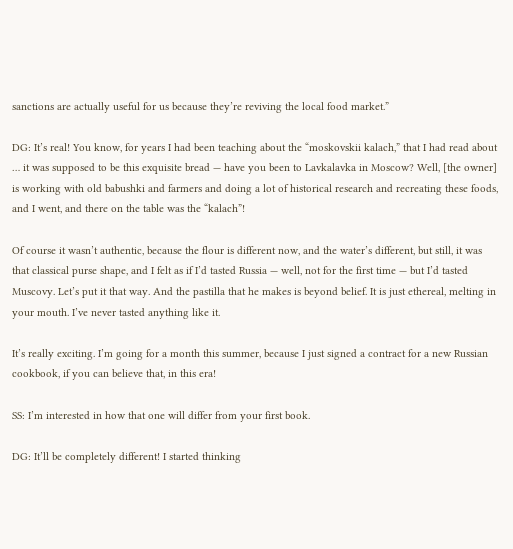sanctions are actually useful for us because they’re reviving the local food market.”

DG: It’s real! You know, for years I had been teaching about the “moskovskii kalach,” that I had read about … it was supposed to be this exquisite bread — have you been to Lavkalavka in Moscow? Well, [the owner] is working with old babushki and farmers and doing a lot of historical research and recreating these foods, and I went, and there on the table was the “kalach”!

Of course it wasn’t authentic, because the flour is different now, and the water’s different, but still, it was that classical purse shape, and I felt as if I’d tasted Russia — well, not for the first time — but I’d tasted Muscovy. Let’s put it that way. And the pastilla that he makes is beyond belief. It is just ethereal, melting in your mouth. I’ve never tasted anything like it.

It’s really exciting. I’m going for a month this summer, because I just signed a contract for a new Russian cookbook, if you can believe that, in this era!

SS: I’m interested in how that one will differ from your first book.

DG: It’ll be completely different! I started thinking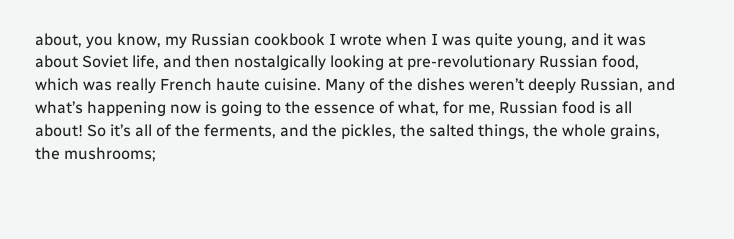about, you know, my Russian cookbook I wrote when I was quite young, and it was about Soviet life, and then nostalgically looking at pre-revolutionary Russian food, which was really French haute cuisine. Many of the dishes weren’t deeply Russian, and what’s happening now is going to the essence of what, for me, Russian food is all about! So it’s all of the ferments, and the pickles, the salted things, the whole grains, the mushrooms;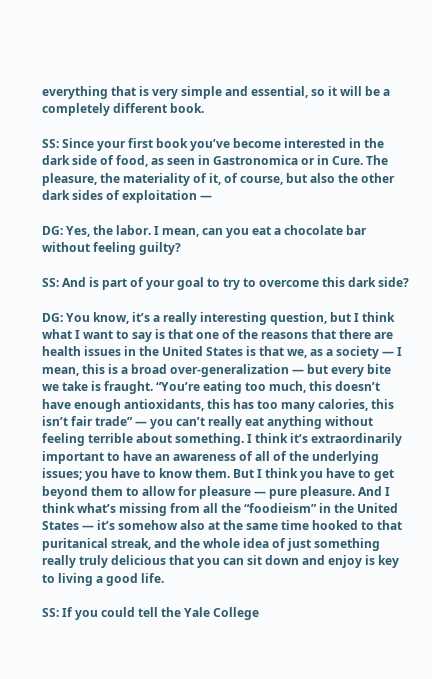everything that is very simple and essential, so it will be a completely different book.

SS: Since your first book you’ve become interested in the dark side of food, as seen in Gastronomica or in Cure. The pleasure, the materiality of it, of course, but also the other dark sides of exploitation —

DG: Yes, the labor. I mean, can you eat a chocolate bar without feeling guilty?

SS: And is part of your goal to try to overcome this dark side?

DG: You know, it’s a really interesting question, but I think what I want to say is that one of the reasons that there are health issues in the United States is that we, as a society — I mean, this is a broad over-generalization — but every bite we take is fraught. “You’re eating too much, this doesn’t have enough antioxidants, this has too many calories, this isn’t fair trade” — you can’t really eat anything without feeling terrible about something. I think it’s extraordinarily important to have an awareness of all of the underlying issues; you have to know them. But I think you have to get beyond them to allow for pleasure — pure pleasure. And I think what’s missing from all the “foodieism” in the United States — it’s somehow also at the same time hooked to that puritanical streak, and the whole idea of just something really truly delicious that you can sit down and enjoy is key to living a good life.

SS: If you could tell the Yale College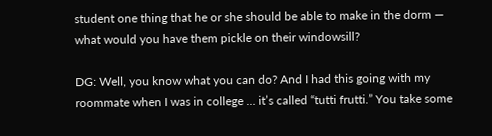student one thing that he or she should be able to make in the dorm — what would you have them pickle on their windowsill?

DG: Well, you know what you can do? And I had this going with my roommate when I was in college … it’s called “tutti frutti.” You take some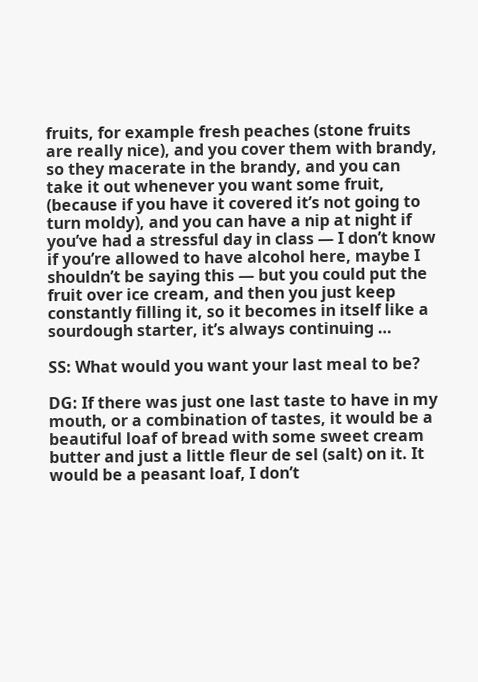fruits, for example fresh peaches (stone fruits are really nice), and you cover them with brandy, so they macerate in the brandy, and you can take it out whenever you want some fruit, (because if you have it covered it’s not going to turn moldy), and you can have a nip at night if you’ve had a stressful day in class — I don’t know if you’re allowed to have alcohol here, maybe I shouldn’t be saying this — but you could put the fruit over ice cream, and then you just keep constantly filling it, so it becomes in itself like a sourdough starter, it’s always continuing …

SS: What would you want your last meal to be?

DG: If there was just one last taste to have in my mouth, or a combination of tastes, it would be a beautiful loaf of bread with some sweet cream butter and just a little fleur de sel (salt) on it. It would be a peasant loaf, I don’t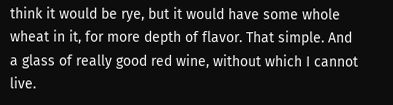think it would be rye, but it would have some whole wheat in it, for more depth of flavor. That simple. And a glass of really good red wine, without which I cannot live.